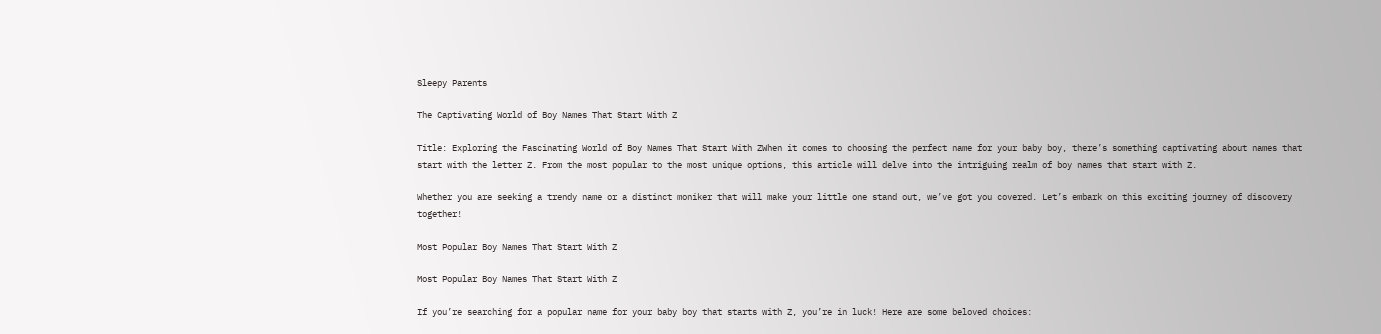Sleepy Parents

The Captivating World of Boy Names That Start With Z

Title: Exploring the Fascinating World of Boy Names That Start With ZWhen it comes to choosing the perfect name for your baby boy, there’s something captivating about names that start with the letter Z. From the most popular to the most unique options, this article will delve into the intriguing realm of boy names that start with Z.

Whether you are seeking a trendy name or a distinct moniker that will make your little one stand out, we’ve got you covered. Let’s embark on this exciting journey of discovery together!

Most Popular Boy Names That Start With Z

Most Popular Boy Names That Start With Z

If you’re searching for a popular name for your baby boy that starts with Z, you’re in luck! Here are some beloved choices: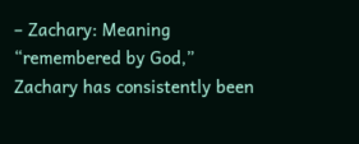– Zachary: Meaning “remembered by God,” Zachary has consistently been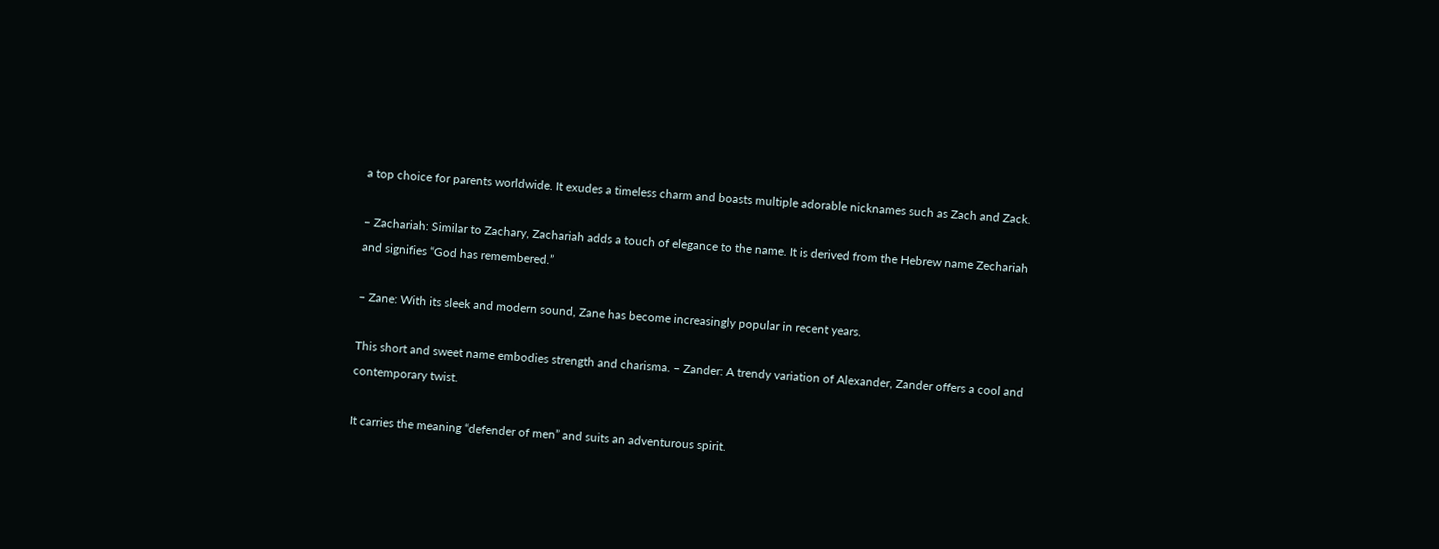a top choice for parents worldwide. It exudes a timeless charm and boasts multiple adorable nicknames such as Zach and Zack.

– Zachariah: Similar to Zachary, Zachariah adds a touch of elegance to the name. It is derived from the Hebrew name Zechariah and signifies “God has remembered.”

– Zane: With its sleek and modern sound, Zane has become increasingly popular in recent years.

This short and sweet name embodies strength and charisma. – Zander: A trendy variation of Alexander, Zander offers a cool and contemporary twist.

It carries the meaning “defender of men” and suits an adventurous spirit.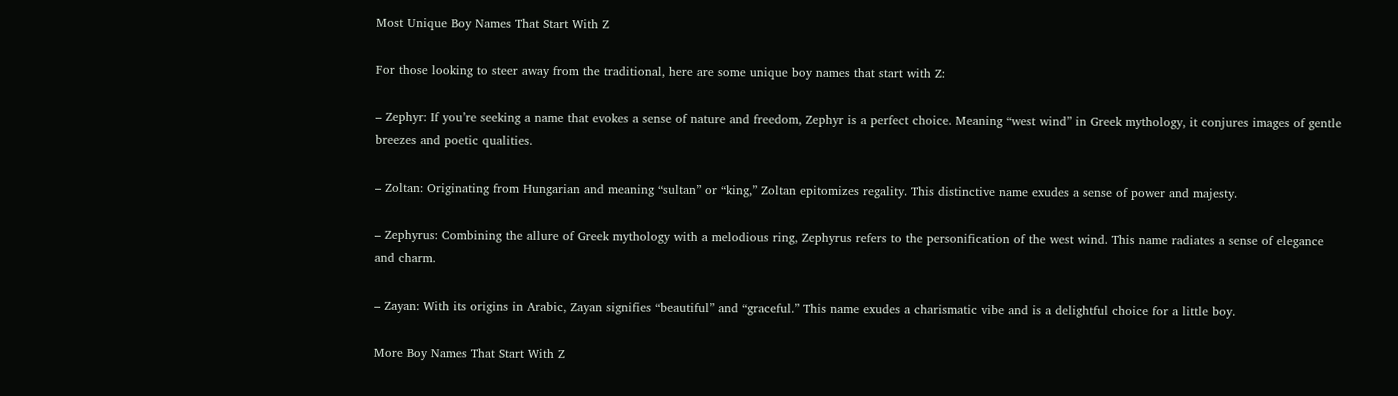Most Unique Boy Names That Start With Z

For those looking to steer away from the traditional, here are some unique boy names that start with Z:

– Zephyr: If you’re seeking a name that evokes a sense of nature and freedom, Zephyr is a perfect choice. Meaning “west wind” in Greek mythology, it conjures images of gentle breezes and poetic qualities.

– Zoltan: Originating from Hungarian and meaning “sultan” or “king,” Zoltan epitomizes regality. This distinctive name exudes a sense of power and majesty.

– Zephyrus: Combining the allure of Greek mythology with a melodious ring, Zephyrus refers to the personification of the west wind. This name radiates a sense of elegance and charm.

– Zayan: With its origins in Arabic, Zayan signifies “beautiful” and “graceful.” This name exudes a charismatic vibe and is a delightful choice for a little boy.

More Boy Names That Start With Z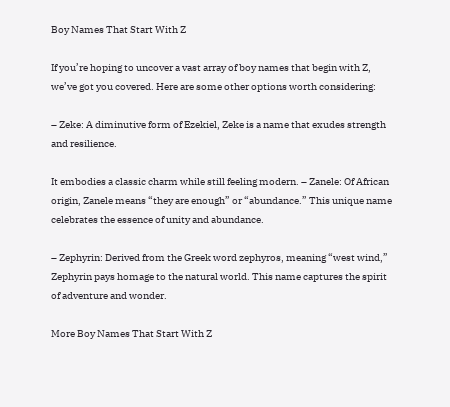Boy Names That Start With Z

If you’re hoping to uncover a vast array of boy names that begin with Z, we’ve got you covered. Here are some other options worth considering:

– Zeke: A diminutive form of Ezekiel, Zeke is a name that exudes strength and resilience.

It embodies a classic charm while still feeling modern. – Zanele: Of African origin, Zanele means “they are enough” or “abundance.” This unique name celebrates the essence of unity and abundance.

– Zephyrin: Derived from the Greek word zephyros, meaning “west wind,” Zephyrin pays homage to the natural world. This name captures the spirit of adventure and wonder.

More Boy Names That Start With Z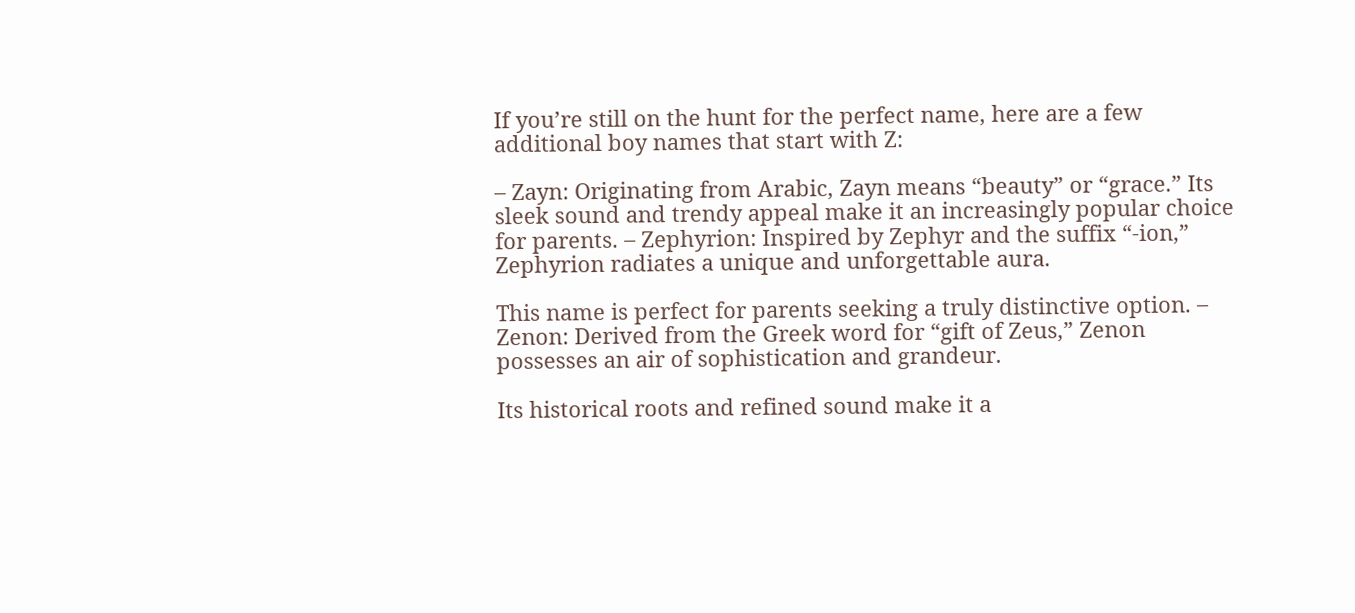If you’re still on the hunt for the perfect name, here are a few additional boy names that start with Z:

– Zayn: Originating from Arabic, Zayn means “beauty” or “grace.” Its sleek sound and trendy appeal make it an increasingly popular choice for parents. – Zephyrion: Inspired by Zephyr and the suffix “-ion,” Zephyrion radiates a unique and unforgettable aura.

This name is perfect for parents seeking a truly distinctive option. – Zenon: Derived from the Greek word for “gift of Zeus,” Zenon possesses an air of sophistication and grandeur.

Its historical roots and refined sound make it a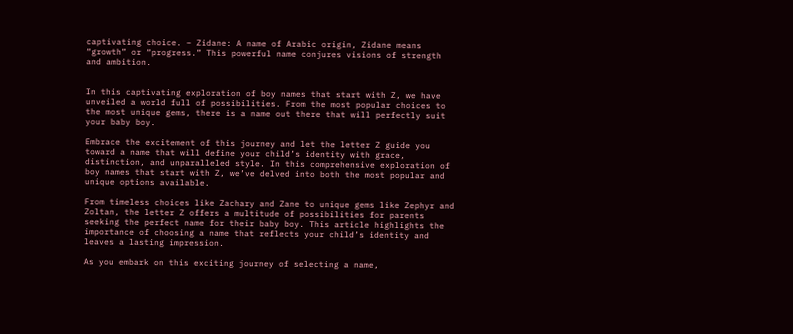captivating choice. – Zidane: A name of Arabic origin, Zidane means “growth” or “progress.” This powerful name conjures visions of strength and ambition.


In this captivating exploration of boy names that start with Z, we have unveiled a world full of possibilities. From the most popular choices to the most unique gems, there is a name out there that will perfectly suit your baby boy.

Embrace the excitement of this journey and let the letter Z guide you toward a name that will define your child’s identity with grace, distinction, and unparalleled style. In this comprehensive exploration of boy names that start with Z, we’ve delved into both the most popular and unique options available.

From timeless choices like Zachary and Zane to unique gems like Zephyr and Zoltan, the letter Z offers a multitude of possibilities for parents seeking the perfect name for their baby boy. This article highlights the importance of choosing a name that reflects your child’s identity and leaves a lasting impression.

As you embark on this exciting journey of selecting a name,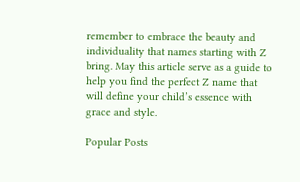remember to embrace the beauty and individuality that names starting with Z bring. May this article serve as a guide to help you find the perfect Z name that will define your child’s essence with grace and style.

Popular Posts